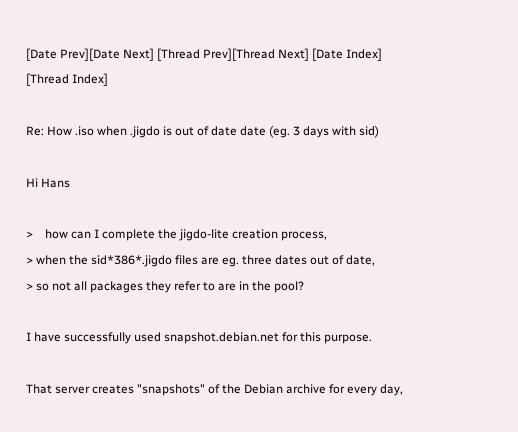[Date Prev][Date Next] [Thread Prev][Thread Next] [Date Index] [Thread Index]

Re: How .iso when .jigdo is out of date date (eg. 3 days with sid)

Hi Hans

>    how can I complete the jigdo-lite creation process,
> when the sid*386*.jigdo files are eg. three dates out of date,
> so not all packages they refer to are in the pool?

I have successfully used snapshot.debian.net for this purpose.

That server creates "snapshots" of the Debian archive for every day,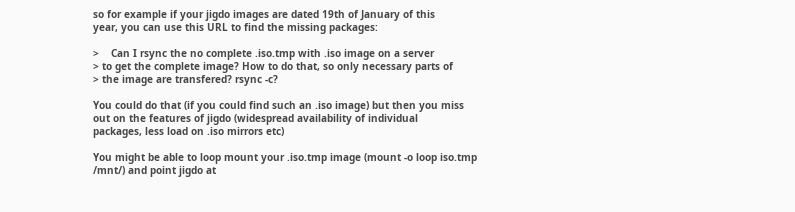so for example if your jigdo images are dated 19th of January of this
year, you can use this URL to find the missing packages:

>    Can I rsync the no complete .iso.tmp with .iso image on a server
> to get the complete image? How to do that, so only necessary parts of
> the image are transfered? rsync -c?

You could do that (if you could find such an .iso image) but then you miss
out on the features of jigdo (widespread availability of individual
packages, less load on .iso mirrors etc)

You might be able to loop mount your .iso.tmp image (mount -o loop iso.tmp
/mnt/) and point jigdo at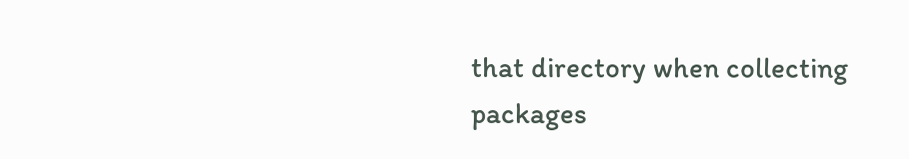that directory when collecting packages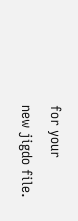for your
new jigdo file.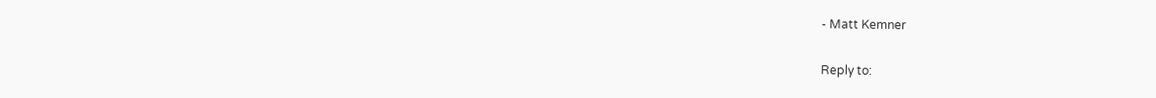- Matt Kemner

Reply to: